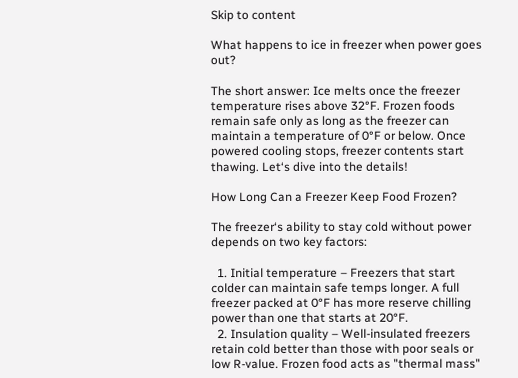Skip to content

What happens to ice in freezer when power goes out?

The short answer: Ice melts once the freezer temperature rises above 32°F. Frozen foods remain safe only as long as the freezer can maintain a temperature of 0°F or below. Once powered cooling stops, freezer contents start thawing. Let‘s dive into the details!

How Long Can a Freezer Keep Food Frozen?

The freezer‘s ability to stay cold without power depends on two key factors:

  1. Initial temperature – Freezers that start colder can maintain safe temps longer. A full freezer packed at 0°F has more reserve chilling power than one that starts at 20°F.
  2. Insulation quality – Well-insulated freezers retain cold better than those with poor seals or low R-value. Frozen food acts as "thermal mass"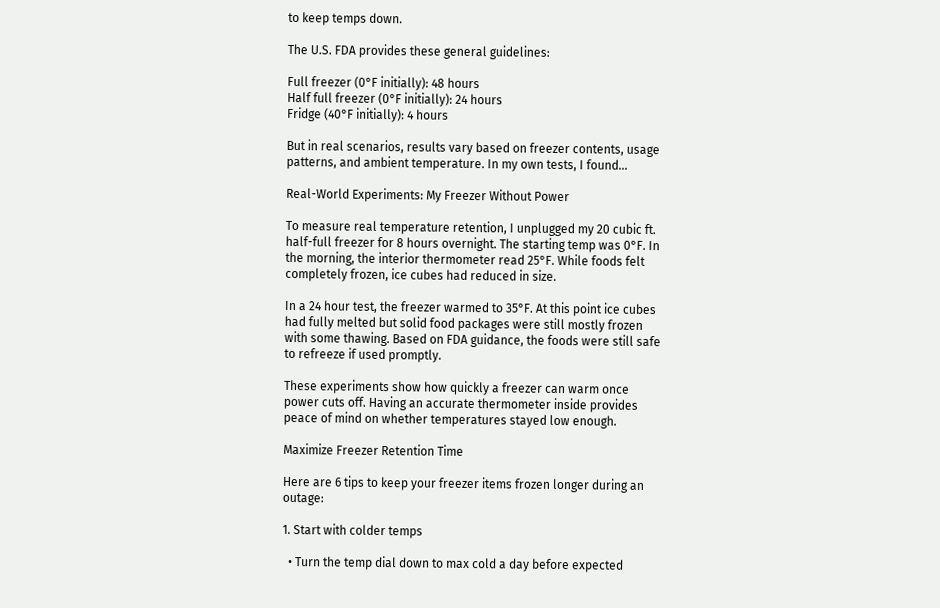to keep temps down.

The U.S. FDA provides these general guidelines:

Full freezer (0°F initially): 48 hours
Half full freezer (0°F initially): 24 hours
Fridge (40°F initially): 4 hours

But in real scenarios, results vary based on freezer contents, usage patterns, and ambient temperature. In my own tests, I found…

Real-World Experiments: My Freezer Without Power

To measure real temperature retention, I unplugged my 20 cubic ft. half-full freezer for 8 hours overnight. The starting temp was 0°F. In the morning, the interior thermometer read 25°F. While foods felt completely frozen, ice cubes had reduced in size.

In a 24 hour test, the freezer warmed to 35°F. At this point ice cubes had fully melted but solid food packages were still mostly frozen with some thawing. Based on FDA guidance, the foods were still safe to refreeze if used promptly.

These experiments show how quickly a freezer can warm once power cuts off. Having an accurate thermometer inside provides peace of mind on whether temperatures stayed low enough.

Maximize Freezer Retention Time

Here are 6 tips to keep your freezer items frozen longer during an outage:

1. Start with colder temps

  • Turn the temp dial down to max cold a day before expected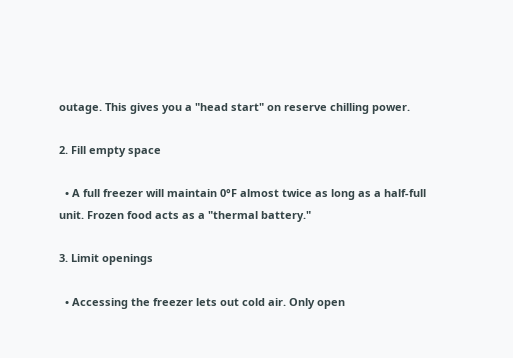outage. This gives you a "head start" on reserve chilling power.

2. Fill empty space

  • A full freezer will maintain 0°F almost twice as long as a half-full unit. Frozen food acts as a "thermal battery."

3. Limit openings

  • Accessing the freezer lets out cold air. Only open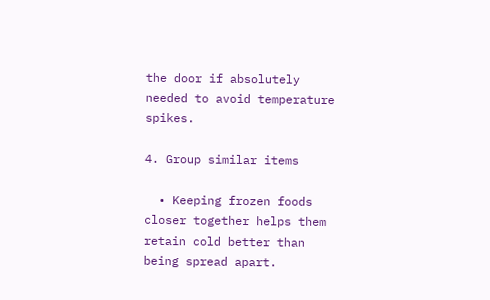the door if absolutely needed to avoid temperature spikes.

4. Group similar items

  • Keeping frozen foods closer together helps them retain cold better than being spread apart.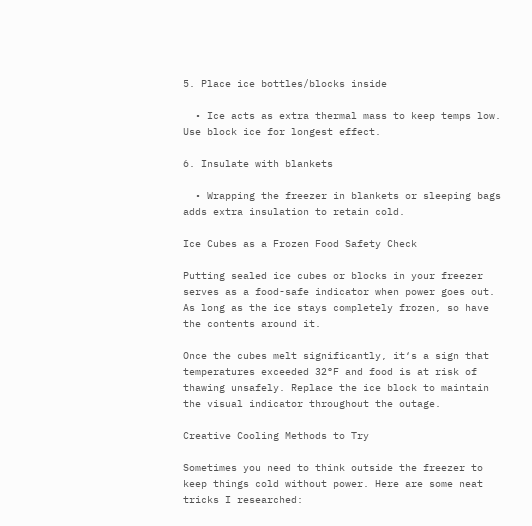5. Place ice bottles/blocks inside

  • Ice acts as extra thermal mass to keep temps low. Use block ice for longest effect.

6. Insulate with blankets

  • Wrapping the freezer in blankets or sleeping bags adds extra insulation to retain cold.

Ice Cubes as a Frozen Food Safety Check

Putting sealed ice cubes or blocks in your freezer serves as a food-safe indicator when power goes out. As long as the ice stays completely frozen, so have the contents around it.

Once the cubes melt significantly, it‘s a sign that temperatures exceeded 32°F and food is at risk of thawing unsafely. Replace the ice block to maintain the visual indicator throughout the outage.

Creative Cooling Methods to Try

Sometimes you need to think outside the freezer to keep things cold without power. Here are some neat tricks I researched: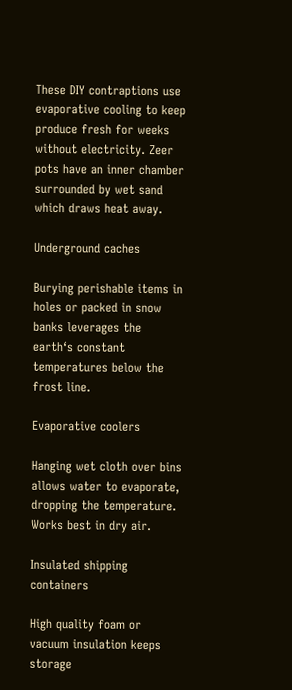These DIY contraptions use evaporative cooling to keep produce fresh for weeks without electricity. Zeer pots have an inner chamber surrounded by wet sand which draws heat away.

Underground caches

Burying perishable items in holes or packed in snow banks leverages the earth‘s constant temperatures below the frost line.

Evaporative coolers

Hanging wet cloth over bins allows water to evaporate, dropping the temperature. Works best in dry air.

Insulated shipping containers

High quality foam or vacuum insulation keeps storage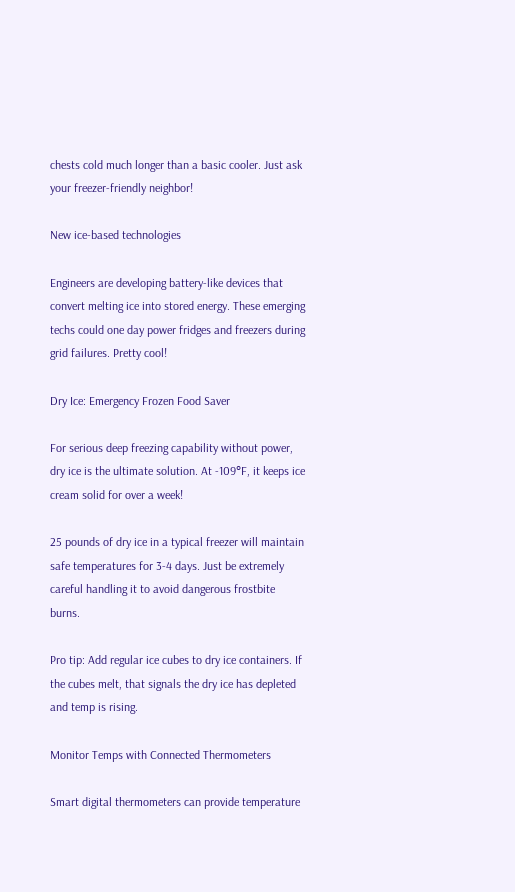chests cold much longer than a basic cooler. Just ask your freezer-friendly neighbor!

New ice-based technologies

Engineers are developing battery-like devices that convert melting ice into stored energy. These emerging techs could one day power fridges and freezers during grid failures. Pretty cool!

Dry Ice: Emergency Frozen Food Saver

For serious deep freezing capability without power, dry ice is the ultimate solution. At -109°F, it keeps ice cream solid for over a week!

25 pounds of dry ice in a typical freezer will maintain safe temperatures for 3-4 days. Just be extremely careful handling it to avoid dangerous frostbite burns.

Pro tip: Add regular ice cubes to dry ice containers. If the cubes melt, that signals the dry ice has depleted and temp is rising.

Monitor Temps with Connected Thermometers

Smart digital thermometers can provide temperature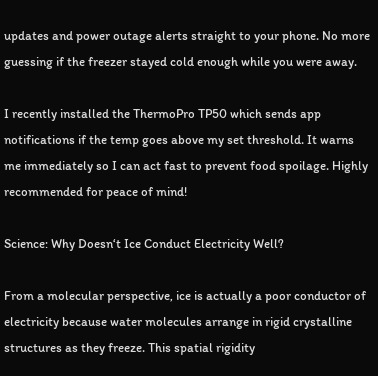updates and power outage alerts straight to your phone. No more guessing if the freezer stayed cold enough while you were away.

I recently installed the ThermoPro TP50 which sends app notifications if the temp goes above my set threshold. It warns me immediately so I can act fast to prevent food spoilage. Highly recommended for peace of mind!

Science: Why Doesn‘t Ice Conduct Electricity Well?

From a molecular perspective, ice is actually a poor conductor of electricity because water molecules arrange in rigid crystalline structures as they freeze. This spatial rigidity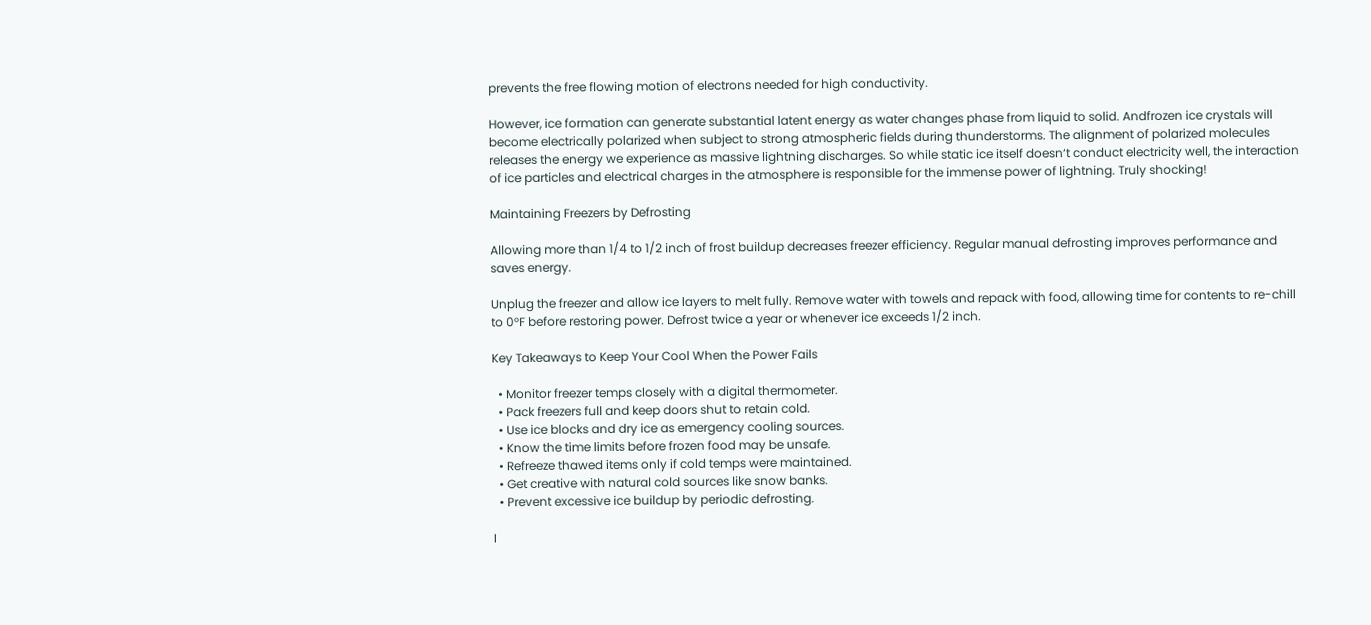prevents the free flowing motion of electrons needed for high conductivity.

However, ice formation can generate substantial latent energy as water changes phase from liquid to solid. Andfrozen ice crystals will become electrically polarized when subject to strong atmospheric fields during thunderstorms. The alignment of polarized molecules releases the energy we experience as massive lightning discharges. So while static ice itself doesn‘t conduct electricity well, the interaction of ice particles and electrical charges in the atmosphere is responsible for the immense power of lightning. Truly shocking!

Maintaining Freezers by Defrosting

Allowing more than 1/4 to 1/2 inch of frost buildup decreases freezer efficiency. Regular manual defrosting improves performance and saves energy.

Unplug the freezer and allow ice layers to melt fully. Remove water with towels and repack with food, allowing time for contents to re-chill to 0°F before restoring power. Defrost twice a year or whenever ice exceeds 1/2 inch.

Key Takeaways to Keep Your Cool When the Power Fails

  • Monitor freezer temps closely with a digital thermometer.
  • Pack freezers full and keep doors shut to retain cold.
  • Use ice blocks and dry ice as emergency cooling sources.
  • Know the time limits before frozen food may be unsafe.
  • Refreeze thawed items only if cold temps were maintained.
  • Get creative with natural cold sources like snow banks.
  • Prevent excessive ice buildup by periodic defrosting.

I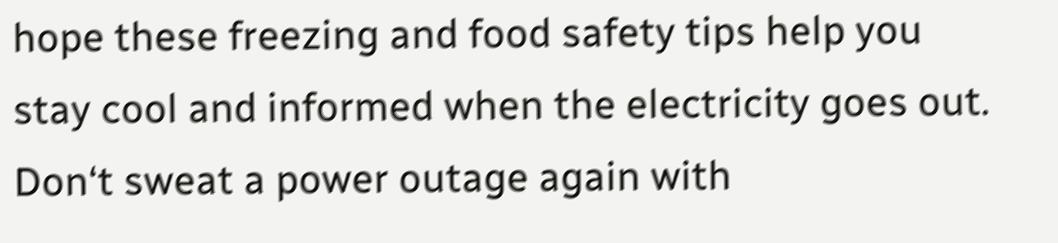hope these freezing and food safety tips help you stay cool and informed when the electricity goes out. Don‘t sweat a power outage again with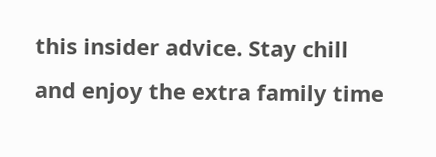this insider advice. Stay chill and enjoy the extra family time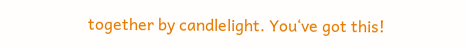together by candlelight. You‘ve got this!